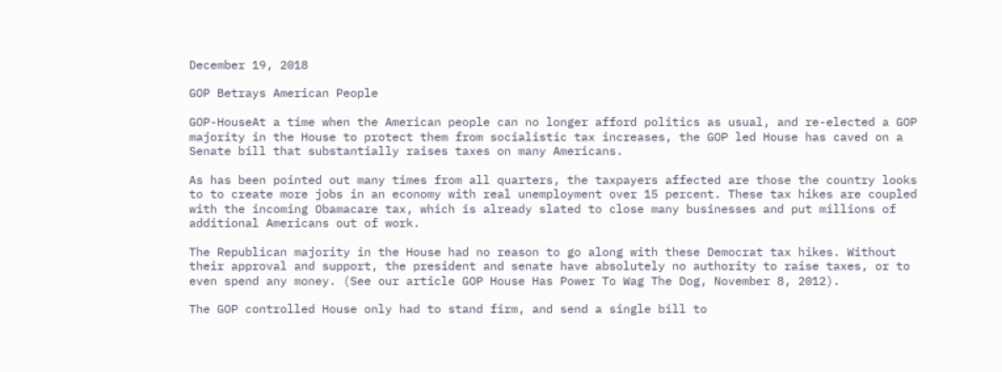December 19, 2018

GOP Betrays American People

GOP-HouseAt a time when the American people can no longer afford politics as usual, and re-elected a GOP majority in the House to protect them from socialistic tax increases, the GOP led House has caved on a Senate bill that substantially raises taxes on many Americans.

As has been pointed out many times from all quarters, the taxpayers affected are those the country looks to to create more jobs in an economy with real unemployment over 15 percent. These tax hikes are coupled with the incoming Obamacare tax, which is already slated to close many businesses and put millions of additional Americans out of work.

The Republican majority in the House had no reason to go along with these Democrat tax hikes. Without their approval and support, the president and senate have absolutely no authority to raise taxes, or to even spend any money. (See our article GOP House Has Power To Wag The Dog, November 8, 2012).

The GOP controlled House only had to stand firm, and send a single bill to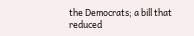the Democrats; a bill that reduced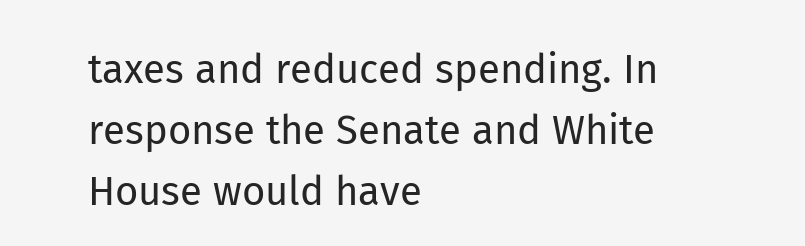taxes and reduced spending. In response the Senate and White House would have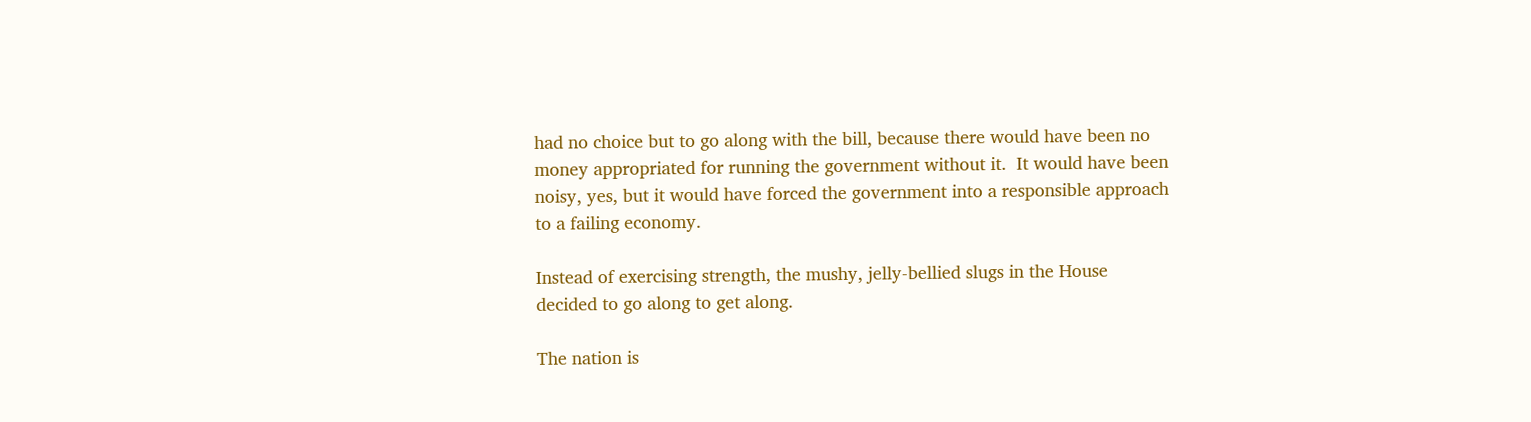had no choice but to go along with the bill, because there would have been no money appropriated for running the government without it.  It would have been noisy, yes, but it would have forced the government into a responsible approach to a failing economy.

Instead of exercising strength, the mushy, jelly-bellied slugs in the House decided to go along to get along.

The nation is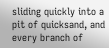sliding quickly into a pit of quicksand, and every branch of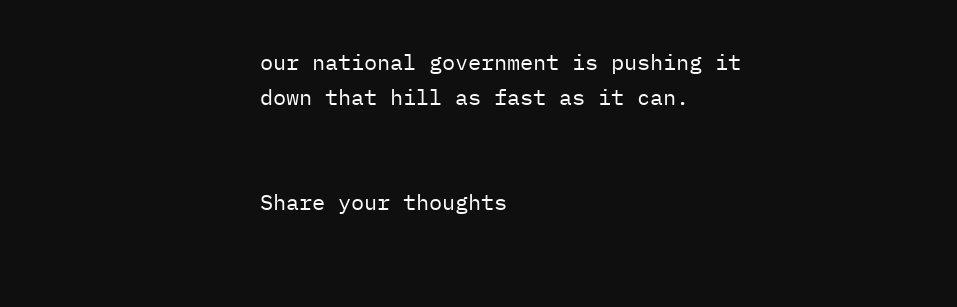our national government is pushing it down that hill as fast as it can.


Share your thoughts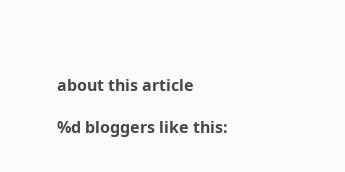about this article

%d bloggers like this: